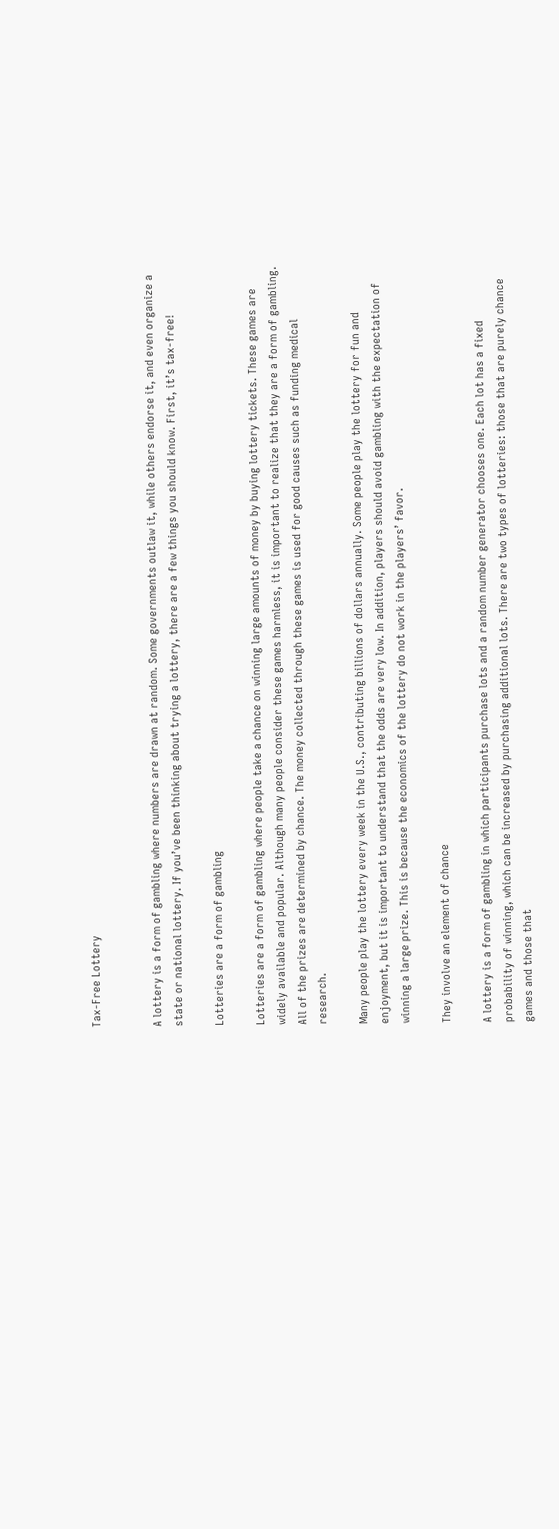Tax-Free Lottery


A lottery is a form of gambling where numbers are drawn at random. Some governments outlaw it, while others endorse it, and even organize a state or national lottery. If you’ve been thinking about trying a lottery, there are a few things you should know. First, it’s tax-free!

Lotteries are a form of gambling

Lotteries are a form of gambling where people take a chance on winning large amounts of money by buying lottery tickets. These games are widely available and popular. Although many people consider these games harmless, it is important to realize that they are a form of gambling. All of the prizes are determined by chance. The money collected through these games is used for good causes such as funding medical research.

Many people play the lottery every week in the U.S., contributing billions of dollars annually. Some people play the lottery for fun and enjoyment, but it is important to understand that the odds are very low. In addition, players should avoid gambling with the expectation of winning a large prize. This is because the economics of the lottery do not work in the players’ favor.

They involve an element of chance

A lottery is a form of gambling in which participants purchase lots and a random number generator chooses one. Each lot has a fixed probability of winning, which can be increased by purchasing additional lots. There are two types of lotteries: those that are purely chance games and those that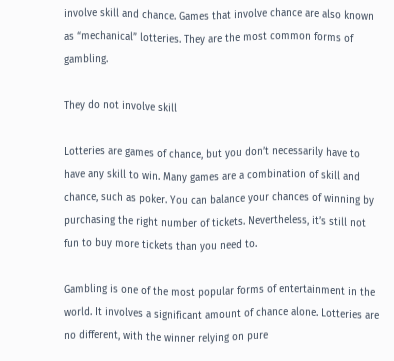involve skill and chance. Games that involve chance are also known as “mechanical” lotteries. They are the most common forms of gambling.

They do not involve skill

Lotteries are games of chance, but you don’t necessarily have to have any skill to win. Many games are a combination of skill and chance, such as poker. You can balance your chances of winning by purchasing the right number of tickets. Nevertheless, it’s still not fun to buy more tickets than you need to.

Gambling is one of the most popular forms of entertainment in the world. It involves a significant amount of chance alone. Lotteries are no different, with the winner relying on pure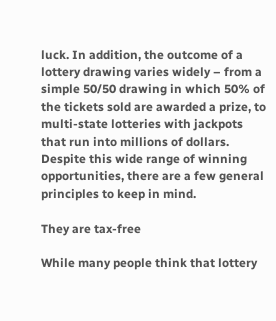luck. In addition, the outcome of a lottery drawing varies widely – from a simple 50/50 drawing in which 50% of the tickets sold are awarded a prize, to multi-state lotteries with jackpots that run into millions of dollars. Despite this wide range of winning opportunities, there are a few general principles to keep in mind.

They are tax-free

While many people think that lottery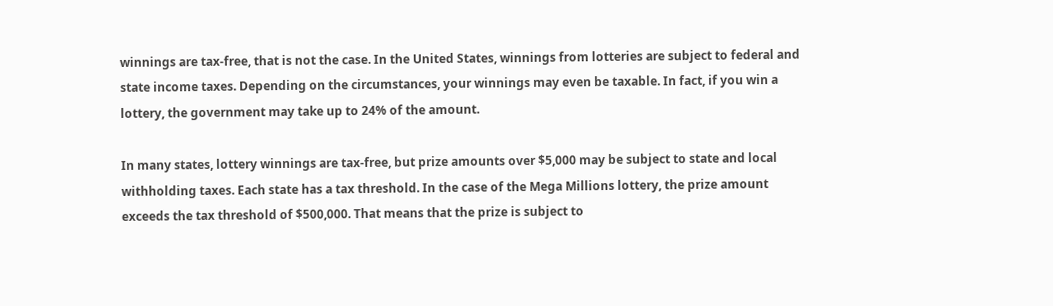winnings are tax-free, that is not the case. In the United States, winnings from lotteries are subject to federal and state income taxes. Depending on the circumstances, your winnings may even be taxable. In fact, if you win a lottery, the government may take up to 24% of the amount.

In many states, lottery winnings are tax-free, but prize amounts over $5,000 may be subject to state and local withholding taxes. Each state has a tax threshold. In the case of the Mega Millions lottery, the prize amount exceeds the tax threshold of $500,000. That means that the prize is subject to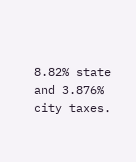8.82% state and 3.876% city taxes.